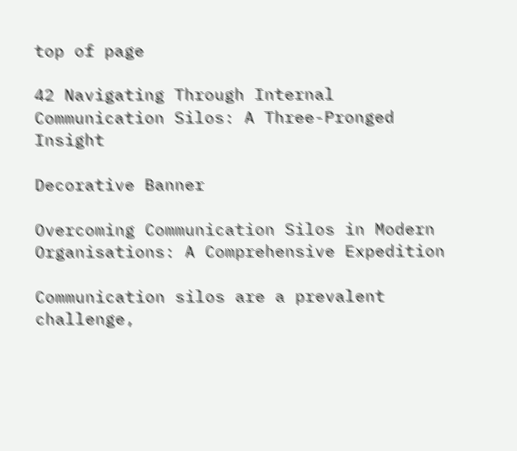top of page

42 Navigating Through Internal Communication Silos: A Three-Pronged Insight

Decorative Banner

Overcoming Communication Silos in Modern Organisations: A Comprehensive Expedition

Communication silos are a prevalent challenge,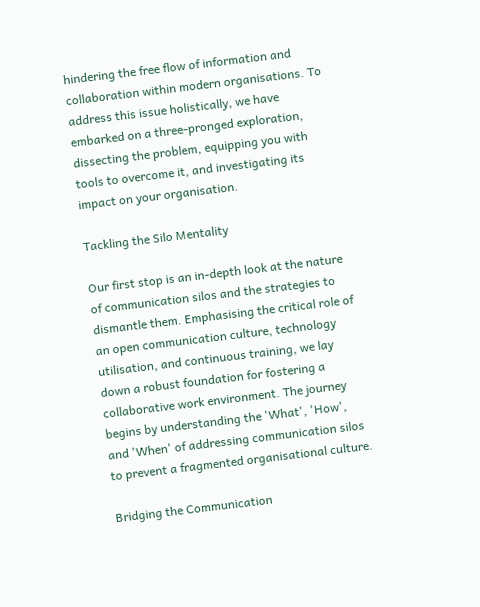hindering the free flow of information and collaboration within modern organisations. To address this issue holistically, we have embarked on a three-pronged exploration, dissecting the problem, equipping you with tools to overcome it, and investigating its impact on your organisation.

Tackling the Silo Mentality

Our first stop is an in-depth look at the nature of communication silos and the strategies to dismantle them. Emphasising the critical role of an open communication culture, technology utilisation, and continuous training, we lay down a robust foundation for fostering a collaborative work environment. The journey begins by understanding the 'What', 'How', and 'When' of addressing communication silos to prevent a fragmented organisational culture.

Bridging the Communication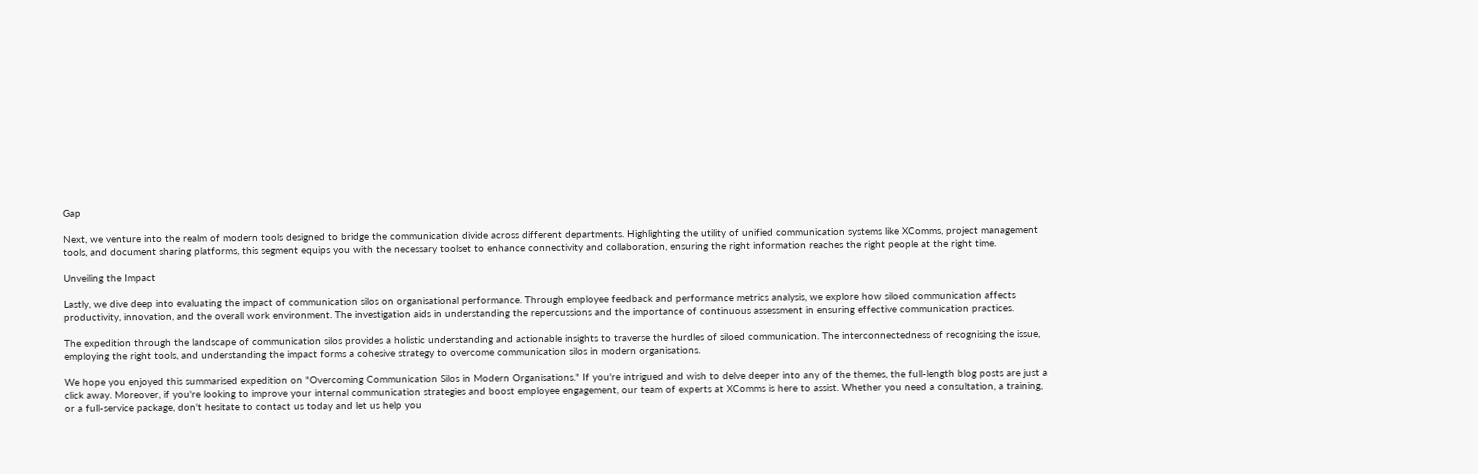Gap

Next, we venture into the realm of modern tools designed to bridge the communication divide across different departments. Highlighting the utility of unified communication systems like XComms, project management tools, and document sharing platforms, this segment equips you with the necessary toolset to enhance connectivity and collaboration, ensuring the right information reaches the right people at the right time.

Unveiling the Impact

Lastly, we dive deep into evaluating the impact of communication silos on organisational performance. Through employee feedback and performance metrics analysis, we explore how siloed communication affects productivity, innovation, and the overall work environment. The investigation aids in understanding the repercussions and the importance of continuous assessment in ensuring effective communication practices.

The expedition through the landscape of communication silos provides a holistic understanding and actionable insights to traverse the hurdles of siloed communication. The interconnectedness of recognising the issue, employing the right tools, and understanding the impact forms a cohesive strategy to overcome communication silos in modern organisations.

We hope you enjoyed this summarised expedition on "Overcoming Communication Silos in Modern Organisations." If you're intrigued and wish to delve deeper into any of the themes, the full-length blog posts are just a click away. Moreover, if you're looking to improve your internal communication strategies and boost employee engagement, our team of experts at XComms is here to assist. Whether you need a consultation, a training, or a full-service package, don't hesitate to contact us today and let us help you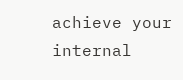achieve your internal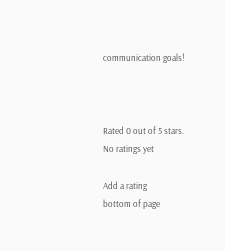communication goals!



Rated 0 out of 5 stars.
No ratings yet

Add a rating
bottom of page